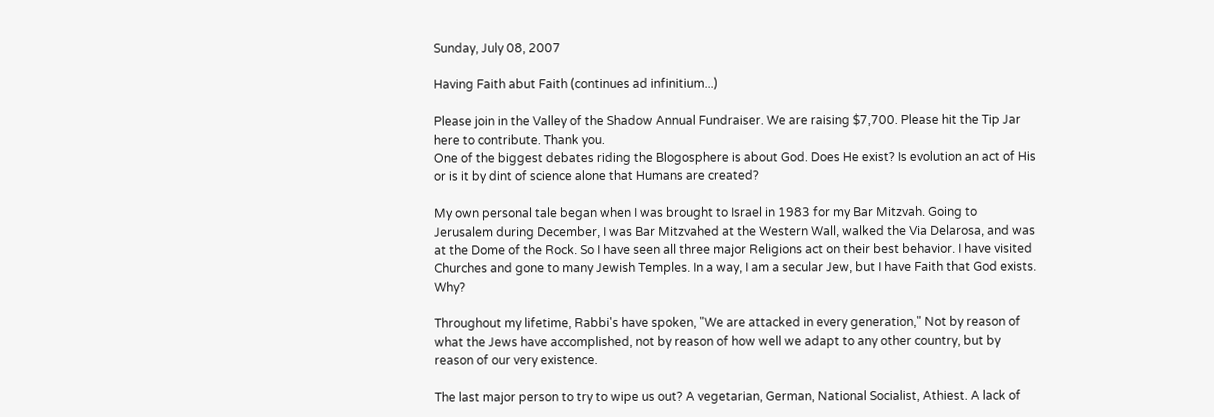Sunday, July 08, 2007

Having Faith abut Faith (continues ad infinitium...)

Please join in the Valley of the Shadow Annual Fundraiser. We are raising $7,700. Please hit the Tip Jar here to contribute. Thank you.
One of the biggest debates riding the Blogosphere is about God. Does He exist? Is evolution an act of His or is it by dint of science alone that Humans are created?

My own personal tale began when I was brought to Israel in 1983 for my Bar Mitzvah. Going to Jerusalem during December, I was Bar Mitzvahed at the Western Wall, walked the Via Delarosa, and was at the Dome of the Rock. So I have seen all three major Religions act on their best behavior. I have visited Churches and gone to many Jewish Temples. In a way, I am a secular Jew, but I have Faith that God exists. Why?

Throughout my lifetime, Rabbi's have spoken, "We are attacked in every generation," Not by reason of what the Jews have accomplished, not by reason of how well we adapt to any other country, but by reason of our very existence.

The last major person to try to wipe us out? A vegetarian, German, National Socialist, Athiest. A lack of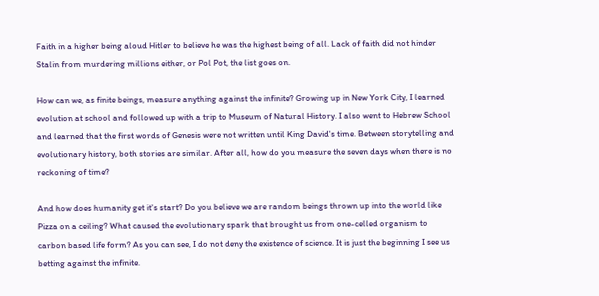Faith in a higher being aloud Hitler to believe he was the highest being of all. Lack of faith did not hinder Stalin from murdering millions either, or Pol Pot, the list goes on.

How can we, as finite beings, measure anything against the infinite? Growing up in New York City, I learned evolution at school and followed up with a trip to Museum of Natural History. I also went to Hebrew School and learned that the first words of Genesis were not written until King David's time. Between storytelling and evolutionary history, both stories are similar. After all, how do you measure the seven days when there is no reckoning of time?

And how does humanity get it's start? Do you believe we are random beings thrown up into the world like Pizza on a ceiling? What caused the evolutionary spark that brought us from one-celled organism to carbon based life form? As you can see, I do not deny the existence of science. It is just the beginning I see us betting against the infinite.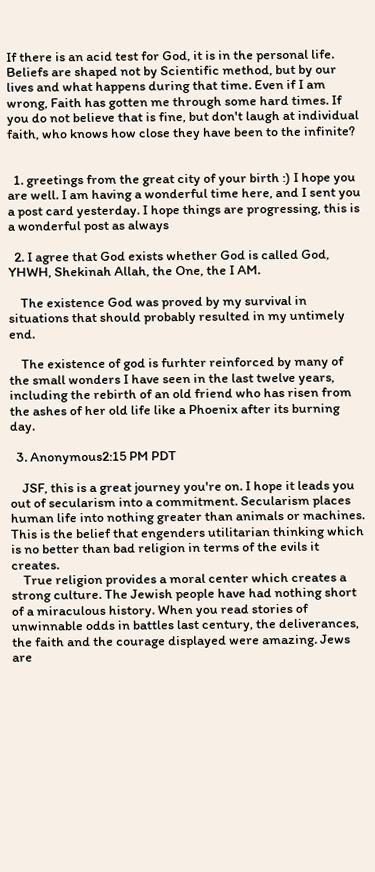If there is an acid test for God, it is in the personal life. Beliefs are shaped not by Scientific method, but by our lives and what happens during that time. Even if I am wrong, Faith has gotten me through some hard times. If you do not believe that is fine, but don't laugh at individual faith, who knows how close they have been to the infinite?


  1. greetings from the great city of your birth :) I hope you are well. I am having a wonderful time here, and I sent you a post card yesterday. I hope things are progressing, this is a wonderful post as always

  2. I agree that God exists whether God is called God, YHWH, Shekinah Allah, the One, the I AM.

    The existence God was proved by my survival in situations that should probably resulted in my untimely end.

    The existence of god is furhter reinforced by many of the small wonders I have seen in the last twelve years, including the rebirth of an old friend who has risen from the ashes of her old life like a Phoenix after its burning day.

  3. Anonymous2:15 PM PDT

    JSF, this is a great journey you're on. I hope it leads you out of secularism into a commitment. Secularism places human life into nothing greater than animals or machines. This is the belief that engenders utilitarian thinking which is no better than bad religion in terms of the evils it creates.
    True religion provides a moral center which creates a strong culture. The Jewish people have had nothing short of a miraculous history. When you read stories of unwinnable odds in battles last century, the deliverances, the faith and the courage displayed were amazing. Jews are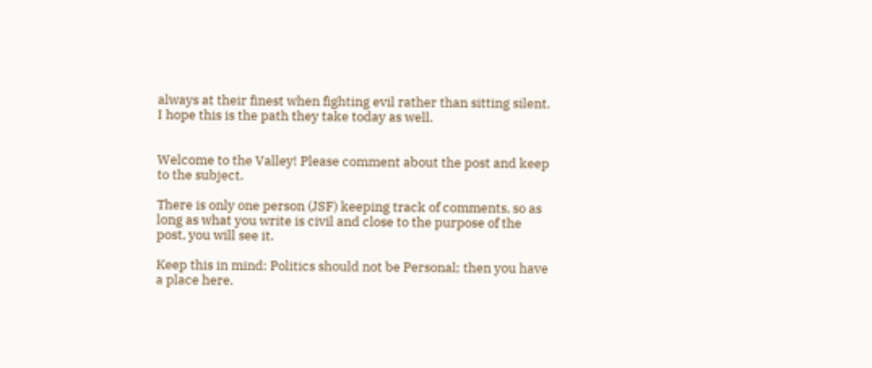always at their finest when fighting evil rather than sitting silent. I hope this is the path they take today as well.


Welcome to the Valley! Please comment about the post and keep to the subject.

There is only one person (JSF) keeping track of comments, so as long as what you write is civil and close to the purpose of the post, you will see it.

Keep this in mind: Politics should not be Personal; then you have a place here.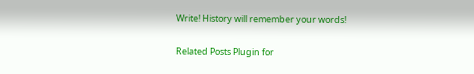Write! History will remember your words!


Related Posts Plugin for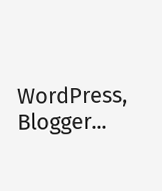WordPress, Blogger...